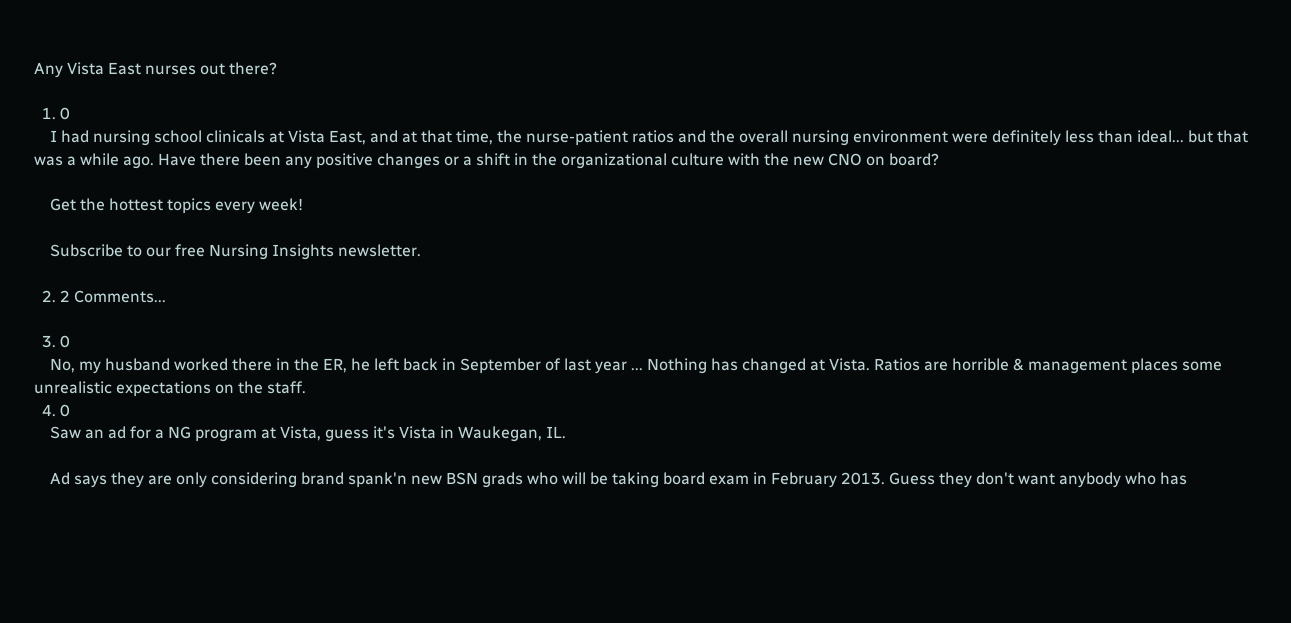Any Vista East nurses out there?

  1. 0
    I had nursing school clinicals at Vista East, and at that time, the nurse-patient ratios and the overall nursing environment were definitely less than ideal... but that was a while ago. Have there been any positive changes or a shift in the organizational culture with the new CNO on board?

    Get the hottest topics every week!

    Subscribe to our free Nursing Insights newsletter.

  2. 2 Comments...

  3. 0
    No, my husband worked there in the ER, he left back in September of last year ... Nothing has changed at Vista. Ratios are horrible & management places some unrealistic expectations on the staff.
  4. 0
    Saw an ad for a NG program at Vista, guess it's Vista in Waukegan, IL.

    Ad says they are only considering brand spank'n new BSN grads who will be taking board exam in February 2013. Guess they don't want anybody who has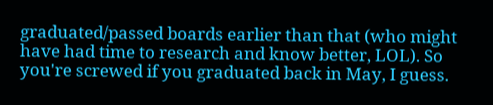graduated/passed boards earlier than that (who might have had time to research and know better, LOL). So you're screwed if you graduated back in May, I guess.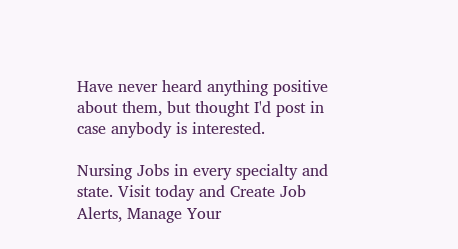Have never heard anything positive about them, but thought I'd post in case anybody is interested.

Nursing Jobs in every specialty and state. Visit today and Create Job Alerts, Manage Your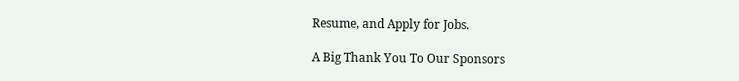Resume, and Apply for Jobs.

A Big Thank You To Our Sponsors